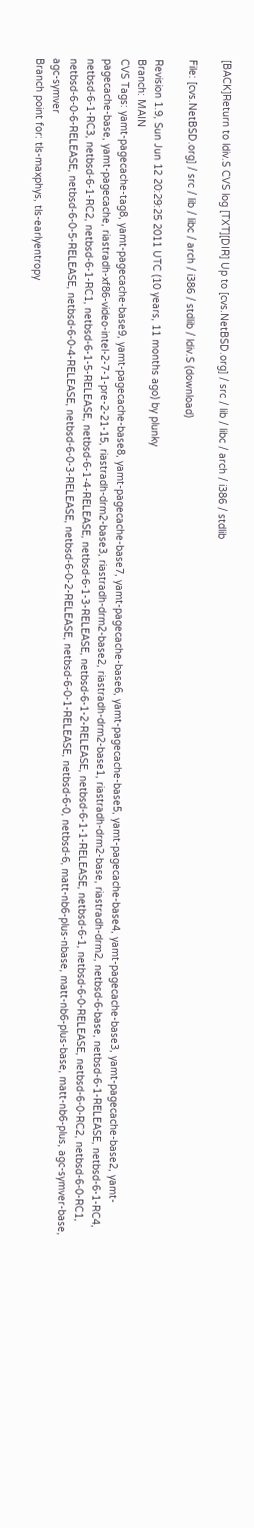[BACK]Return to ldiv.S CVS log [TXT][DIR] Up to [cvs.NetBSD.org] / src / lib / libc / arch / i386 / stdlib

File: [cvs.NetBSD.org] / src / lib / libc / arch / i386 / stdlib / ldiv.S (download)

Revision 1.9, Sun Jun 12 20:29:25 2011 UTC (10 years, 11 months ago) by plunky
Branch: MAIN
CVS Tags: yamt-pagecache-tag8, yamt-pagecache-base9, yamt-pagecache-base8, yamt-pagecache-base7, yamt-pagecache-base6, yamt-pagecache-base5, yamt-pagecache-base4, yamt-pagecache-base3, yamt-pagecache-base2, yamt-pagecache-base, yamt-pagecache, riastradh-xf86-video-intel-2-7-1-pre-2-21-15, riastradh-drm2-base3, riastradh-drm2-base2, riastradh-drm2-base1, riastradh-drm2-base, riastradh-drm2, netbsd-6-base, netbsd-6-1-RELEASE, netbsd-6-1-RC4, netbsd-6-1-RC3, netbsd-6-1-RC2, netbsd-6-1-RC1, netbsd-6-1-5-RELEASE, netbsd-6-1-4-RELEASE, netbsd-6-1-3-RELEASE, netbsd-6-1-2-RELEASE, netbsd-6-1-1-RELEASE, netbsd-6-1, netbsd-6-0-RELEASE, netbsd-6-0-RC2, netbsd-6-0-RC1, netbsd-6-0-6-RELEASE, netbsd-6-0-5-RELEASE, netbsd-6-0-4-RELEASE, netbsd-6-0-3-RELEASE, netbsd-6-0-2-RELEASE, netbsd-6-0-1-RELEASE, netbsd-6-0, netbsd-6, matt-nb6-plus-nbase, matt-nb6-plus-base, matt-nb6-plus, agc-symver-base, agc-symver
Branch point for: tls-maxphys, tls-earlyentropy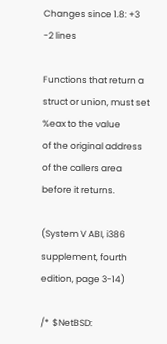Changes since 1.8: +3 -2 lines

Functions that return a struct or union, must set %eax to the value
of the original address of the callers area before it returns.

(System V ABI, i386 supplement, fourth edition, page 3-14)

/*  $NetBSD: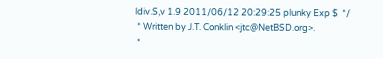ldiv.S,v 1.9 2011/06/12 20:29:25 plunky Exp $  */
 * Written by J.T. Conklin <jtc@NetBSD.org>.
 *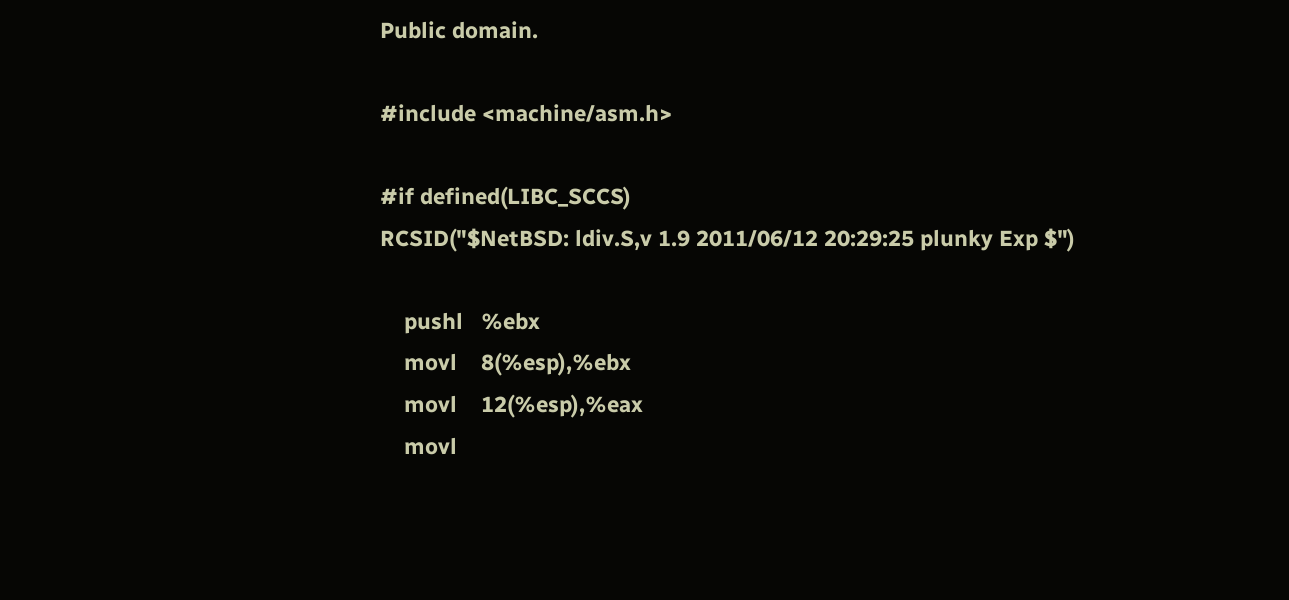Public domain.

#include <machine/asm.h>

#if defined(LIBC_SCCS)
RCSID("$NetBSD: ldiv.S,v 1.9 2011/06/12 20:29:25 plunky Exp $")

    pushl   %ebx
    movl    8(%esp),%ebx
    movl    12(%esp),%eax
    movl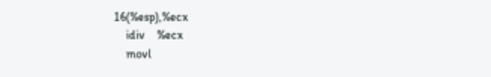16(%esp),%ecx
    idiv    %ecx
    movl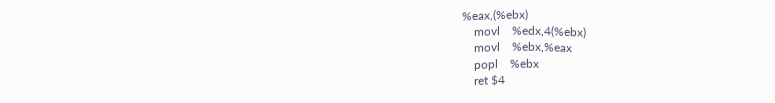%eax,(%ebx)
    movl    %edx,4(%ebx)
    movl    %ebx,%eax
    popl    %ebx
    ret $4